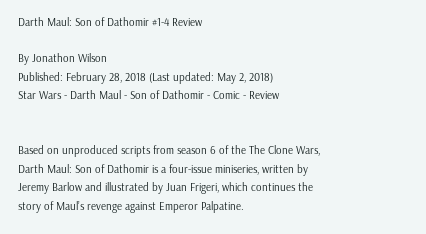Darth Maul: Son of Dathomir #1-4 Review

By Jonathon Wilson
Published: February 28, 2018 (Last updated: May 2, 2018)
Star Wars - Darth Maul - Son of Dathomir - Comic - Review


Based on unproduced scripts from season 6 of the The Clone Wars, Darth Maul: Son of Dathomir is a four-issue miniseries, written by Jeremy Barlow and illustrated by Juan Frigeri, which continues the story of Maul’s revenge against Emperor Palpatine.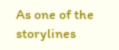As one of the storylines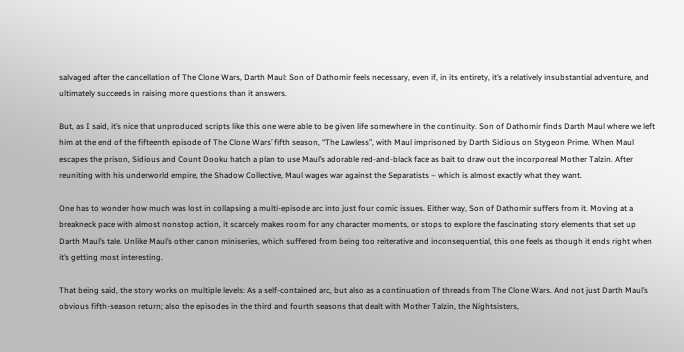salvaged after the cancellation of The Clone Wars, Darth Maul: Son of Dathomir feels necessary, even if, in its entirety, it’s a relatively insubstantial adventure, and ultimately succeeds in raising more questions than it answers.

But, as I said, it’s nice that unproduced scripts like this one were able to be given life somewhere in the continuity. Son of Dathomir finds Darth Maul where we left him at the end of the fifteenth episode of The Clone Wars’ fifth season, “The Lawless”, with Maul imprisoned by Darth Sidious on Stygeon Prime. When Maul escapes the prison, Sidious and Count Dooku hatch a plan to use Maul’s adorable red-and-black face as bait to draw out the incorporeal Mother Talzin. After reuniting with his underworld empire, the Shadow Collective, Maul wages war against the Separatists – which is almost exactly what they want.

One has to wonder how much was lost in collapsing a multi-episode arc into just four comic issues. Either way, Son of Dathomir suffers from it. Moving at a breakneck pace with almost nonstop action, it scarcely makes room for any character moments, or stops to explore the fascinating story elements that set up Darth Maul’s tale. Unlike Maul’s other canon miniseries, which suffered from being too reiterative and inconsequential, this one feels as though it ends right when it’s getting most interesting.

That being said, the story works on multiple levels: As a self-contained arc, but also as a continuation of threads from The Clone Wars. And not just Darth Maul’s obvious fifth-season return; also the episodes in the third and fourth seasons that dealt with Mother Talzin, the Nightsisters,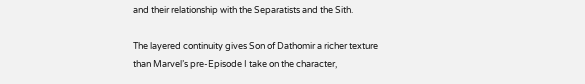and their relationship with the Separatists and the Sith.

The layered continuity gives Son of Dathomir a richer texture than Marvel’s pre-Episode I take on the character,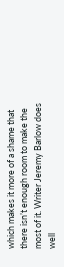which makes it more of a shame that there isn’t enough room to make the most of it. Writer Jeremy Barlow does well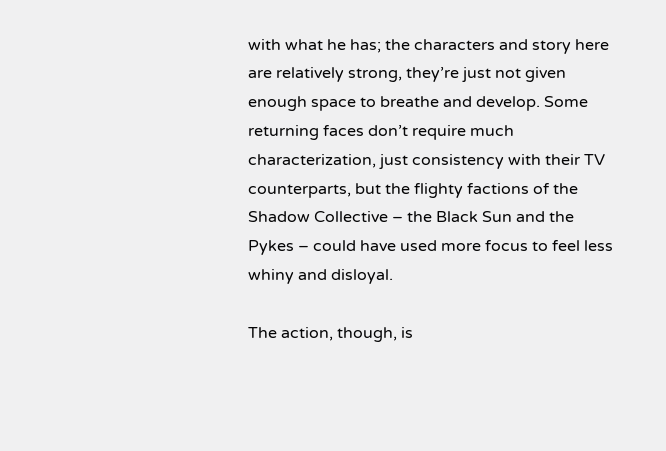with what he has; the characters and story here are relatively strong, they’re just not given enough space to breathe and develop. Some returning faces don’t require much characterization, just consistency with their TV counterparts, but the flighty factions of the Shadow Collective – the Black Sun and the Pykes – could have used more focus to feel less whiny and disloyal.

The action, though, is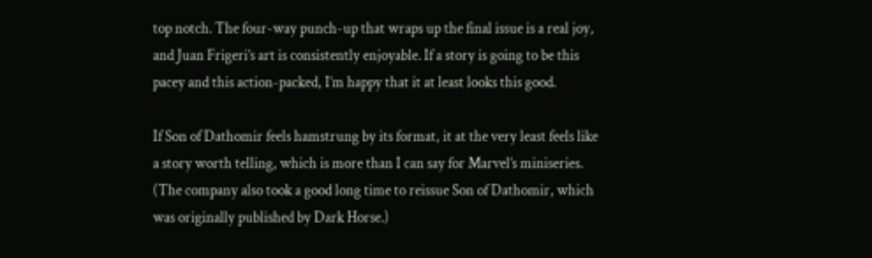top notch. The four-way punch-up that wraps up the final issue is a real joy, and Juan Frigeri’s art is consistently enjoyable. If a story is going to be this pacey and this action-packed, I’m happy that it at least looks this good.

If Son of Dathomir feels hamstrung by its format, it at the very least feels like a story worth telling, which is more than I can say for Marvel’s miniseries. (The company also took a good long time to reissue Son of Dathomir, which was originally published by Dark Horse.)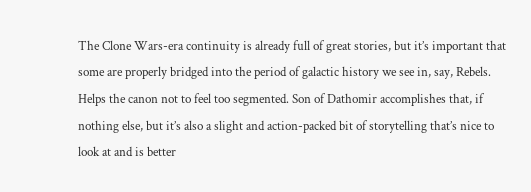The Clone Wars-era continuity is already full of great stories, but it’s important that some are properly bridged into the period of galactic history we see in, say, Rebels. Helps the canon not to feel too segmented. Son of Dathomir accomplishes that, if nothing else, but it’s also a slight and action-packed bit of storytelling that’s nice to look at and is better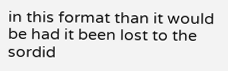in this format than it would be had it been lost to the sordid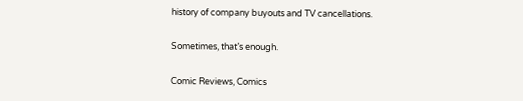history of company buyouts and TV cancellations.

Sometimes, that’s enough.

Comic Reviews, Comics